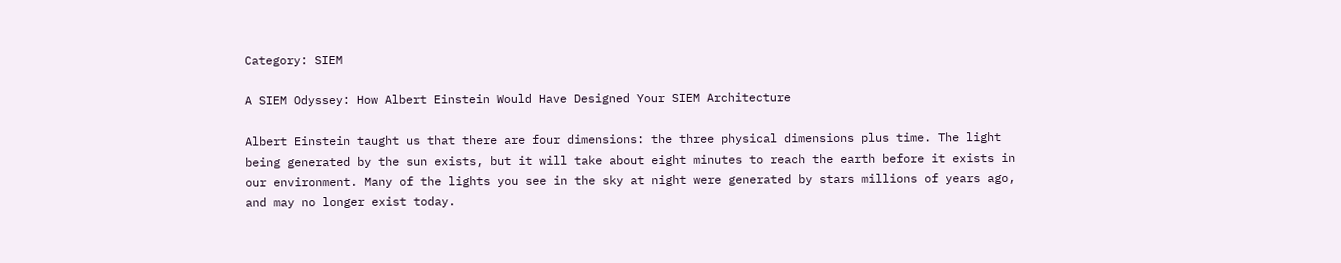Category: SIEM

A SIEM Odyssey: How Albert Einstein Would Have Designed Your SIEM Architecture

Albert Einstein taught us that there are four dimensions: the three physical dimensions plus time. The light being generated by the sun exists, but it will take about eight minutes to reach the earth before it exists in our environment. Many of the lights you see in the sky at night were generated by stars millions of years ago, and may no longer exist today.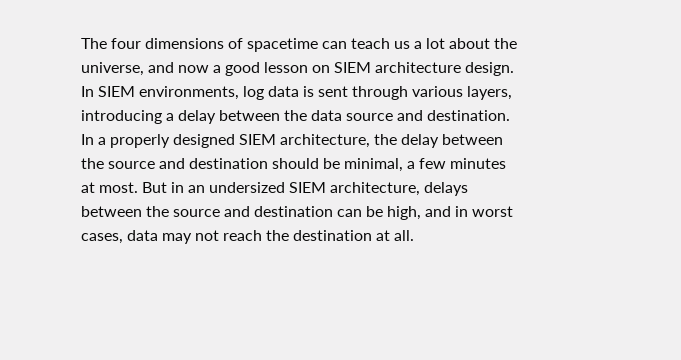The four dimensions of spacetime can teach us a lot about the universe, and now a good lesson on SIEM architecture design. In SIEM environments, log data is sent through various layers, introducing a delay between the data source and destination. In a properly designed SIEM architecture, the delay between the source and destination should be minimal, a few minutes at most. But in an undersized SIEM architecture, delays between the source and destination can be high, and in worst cases, data may not reach the destination at all.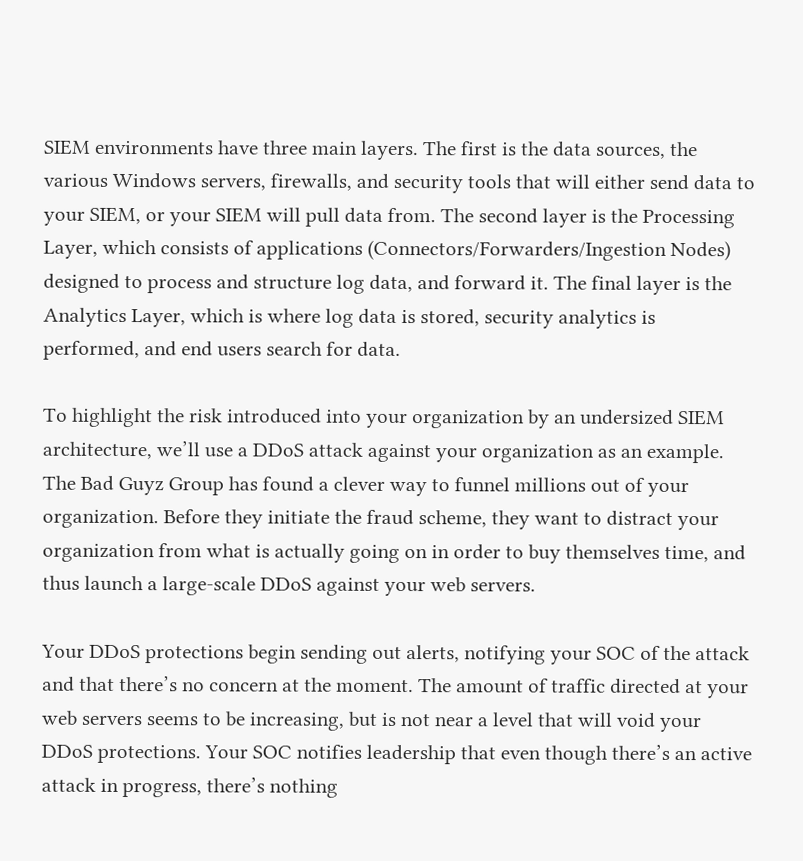SIEM environments have three main layers. The first is the data sources, the various Windows servers, firewalls, and security tools that will either send data to your SIEM, or your SIEM will pull data from. The second layer is the Processing Layer, which consists of applications (Connectors/Forwarders/Ingestion Nodes) designed to process and structure log data, and forward it. The final layer is the Analytics Layer, which is where log data is stored, security analytics is performed, and end users search for data.

To highlight the risk introduced into your organization by an undersized SIEM architecture, we’ll use a DDoS attack against your organization as an example. The Bad Guyz Group has found a clever way to funnel millions out of your organization. Before they initiate the fraud scheme, they want to distract your organization from what is actually going on in order to buy themselves time, and thus launch a large-scale DDoS against your web servers.

Your DDoS protections begin sending out alerts, notifying your SOC of the attack and that there’s no concern at the moment. The amount of traffic directed at your web servers seems to be increasing, but is not near a level that will void your DDoS protections. Your SOC notifies leadership that even though there’s an active attack in progress, there’s nothing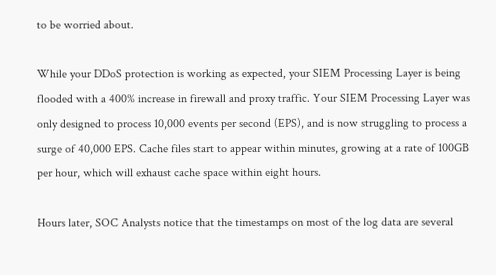to be worried about.

While your DDoS protection is working as expected, your SIEM Processing Layer is being flooded with a 400% increase in firewall and proxy traffic. Your SIEM Processing Layer was only designed to process 10,000 events per second (EPS), and is now struggling to process a surge of 40,000 EPS. Cache files start to appear within minutes, growing at a rate of 100GB per hour, which will exhaust cache space within eight hours.

Hours later, SOC Analysts notice that the timestamps on most of the log data are several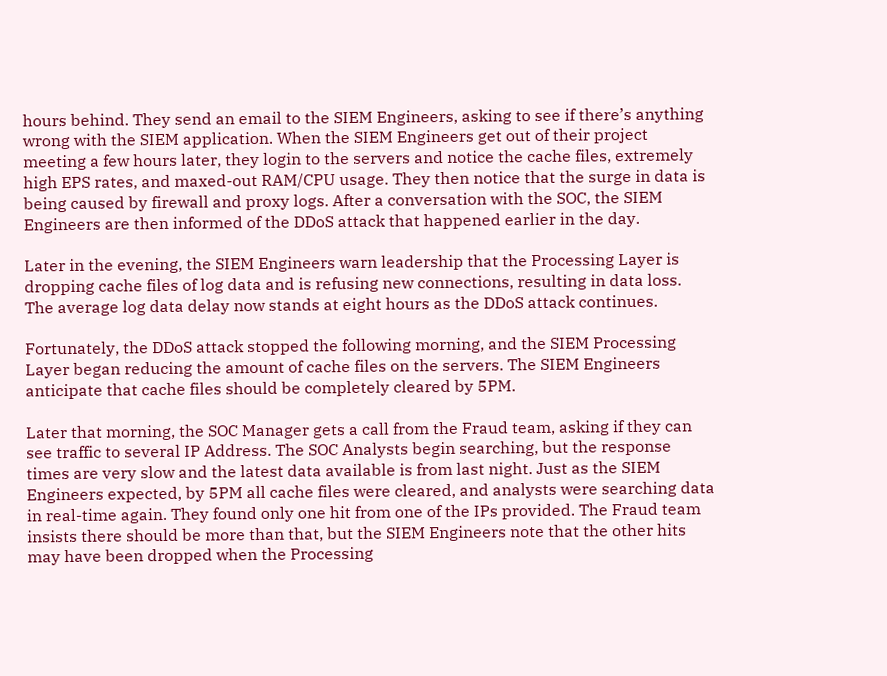hours behind. They send an email to the SIEM Engineers, asking to see if there’s anything wrong with the SIEM application. When the SIEM Engineers get out of their project meeting a few hours later, they login to the servers and notice the cache files, extremely high EPS rates, and maxed-out RAM/CPU usage. They then notice that the surge in data is being caused by firewall and proxy logs. After a conversation with the SOC, the SIEM Engineers are then informed of the DDoS attack that happened earlier in the day.

Later in the evening, the SIEM Engineers warn leadership that the Processing Layer is dropping cache files of log data and is refusing new connections, resulting in data loss. The average log data delay now stands at eight hours as the DDoS attack continues.

Fortunately, the DDoS attack stopped the following morning, and the SIEM Processing Layer began reducing the amount of cache files on the servers. The SIEM Engineers anticipate that cache files should be completely cleared by 5PM.

Later that morning, the SOC Manager gets a call from the Fraud team, asking if they can see traffic to several IP Address. The SOC Analysts begin searching, but the response times are very slow and the latest data available is from last night. Just as the SIEM Engineers expected, by 5PM all cache files were cleared, and analysts were searching data in real-time again. They found only one hit from one of the IPs provided. The Fraud team insists there should be more than that, but the SIEM Engineers note that the other hits may have been dropped when the Processing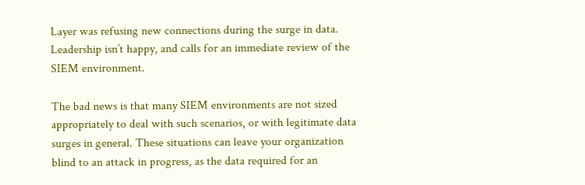Layer was refusing new connections during the surge in data. Leadership isn’t happy, and calls for an immediate review of the SIEM environment.

The bad news is that many SIEM environments are not sized appropriately to deal with such scenarios, or with legitimate data surges in general. These situations can leave your organization blind to an attack in progress, as the data required for an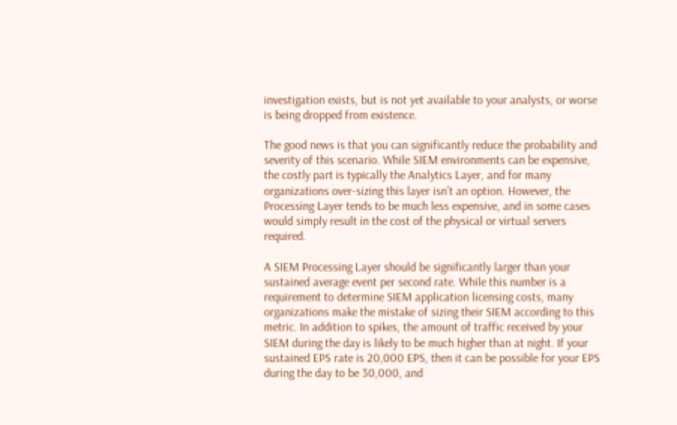investigation exists, but is not yet available to your analysts, or worse is being dropped from existence.

The good news is that you can significantly reduce the probability and severity of this scenario. While SIEM environments can be expensive, the costly part is typically the Analytics Layer, and for many organizations over-sizing this layer isn’t an option. However, the Processing Layer tends to be much less expensive, and in some cases would simply result in the cost of the physical or virtual servers required.

A SIEM Processing Layer should be significantly larger than your sustained average event per second rate. While this number is a requirement to determine SIEM application licensing costs, many organizations make the mistake of sizing their SIEM according to this metric. In addition to spikes, the amount of traffic received by your SIEM during the day is likely to be much higher than at night. If your sustained EPS rate is 20,000 EPS, then it can be possible for your EPS during the day to be 30,000, and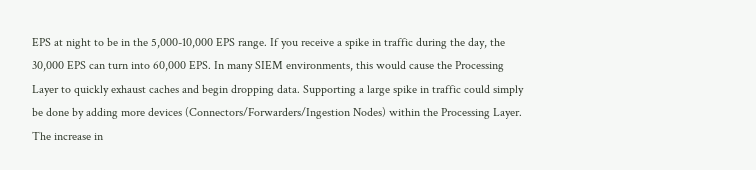EPS at night to be in the 5,000-10,000 EPS range. If you receive a spike in traffic during the day, the 30,000 EPS can turn into 60,000 EPS. In many SIEM environments, this would cause the Processing Layer to quickly exhaust caches and begin dropping data. Supporting a large spike in traffic could simply be done by adding more devices (Connectors/Forwarders/Ingestion Nodes) within the Processing Layer. The increase in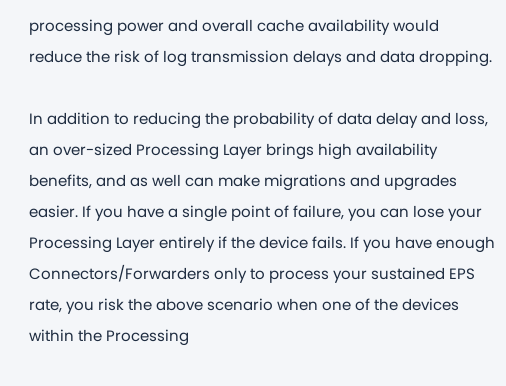processing power and overall cache availability would reduce the risk of log transmission delays and data dropping.

In addition to reducing the probability of data delay and loss, an over-sized Processing Layer brings high availability benefits, and as well can make migrations and upgrades easier. If you have a single point of failure, you can lose your Processing Layer entirely if the device fails. If you have enough Connectors/Forwarders only to process your sustained EPS rate, you risk the above scenario when one of the devices within the Processing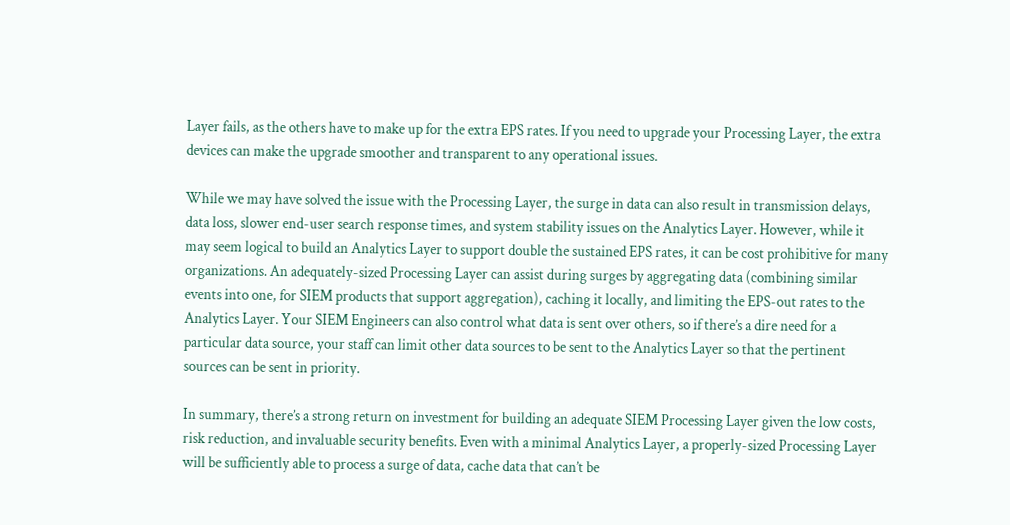Layer fails, as the others have to make up for the extra EPS rates. If you need to upgrade your Processing Layer, the extra devices can make the upgrade smoother and transparent to any operational issues.

While we may have solved the issue with the Processing Layer, the surge in data can also result in transmission delays, data loss, slower end-user search response times, and system stability issues on the Analytics Layer. However, while it may seem logical to build an Analytics Layer to support double the sustained EPS rates, it can be cost prohibitive for many organizations. An adequately-sized Processing Layer can assist during surges by aggregating data (combining similar events into one, for SIEM products that support aggregation), caching it locally, and limiting the EPS-out rates to the Analytics Layer. Your SIEM Engineers can also control what data is sent over others, so if there’s a dire need for a particular data source, your staff can limit other data sources to be sent to the Analytics Layer so that the pertinent sources can be sent in priority.

In summary, there’s a strong return on investment for building an adequate SIEM Processing Layer given the low costs, risk reduction, and invaluable security benefits. Even with a minimal Analytics Layer, a properly-sized Processing Layer will be sufficiently able to process a surge of data, cache data that can’t be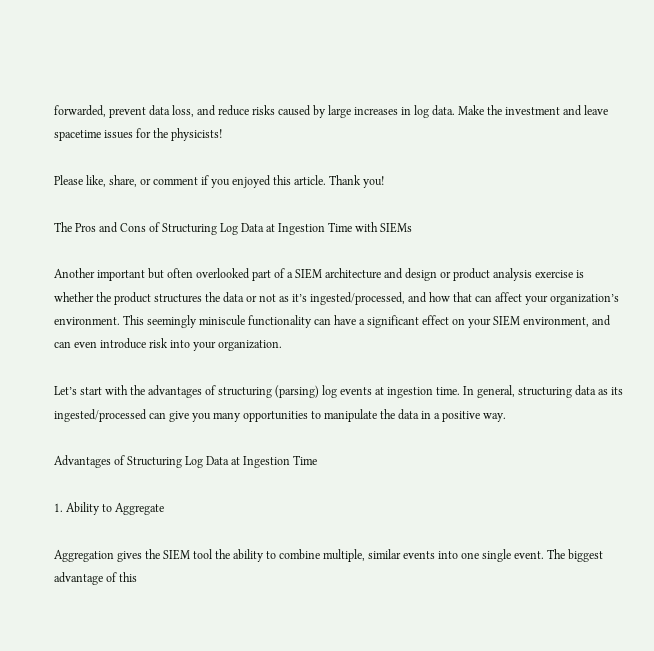forwarded, prevent data loss, and reduce risks caused by large increases in log data. Make the investment and leave spacetime issues for the physicists!

Please like, share, or comment if you enjoyed this article. Thank you!

The Pros and Cons of Structuring Log Data at Ingestion Time with SIEMs

Another important but often overlooked part of a SIEM architecture and design or product analysis exercise is whether the product structures the data or not as it’s ingested/processed, and how that can affect your organization’s environment. This seemingly miniscule functionality can have a significant effect on your SIEM environment, and can even introduce risk into your organization.

Let’s start with the advantages of structuring (parsing) log events at ingestion time. In general, structuring data as its ingested/processed can give you many opportunities to manipulate the data in a positive way.

Advantages of Structuring Log Data at Ingestion Time

1. Ability to Aggregate

Aggregation gives the SIEM tool the ability to combine multiple, similar events into one single event. The biggest advantage of this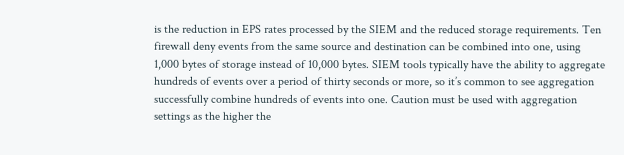is the reduction in EPS rates processed by the SIEM and the reduced storage requirements. Ten firewall deny events from the same source and destination can be combined into one, using 1,000 bytes of storage instead of 10,000 bytes. SIEM tools typically have the ability to aggregate hundreds of events over a period of thirty seconds or more, so it’s common to see aggregation successfully combine hundreds of events into one. Caution must be used with aggregation settings as the higher the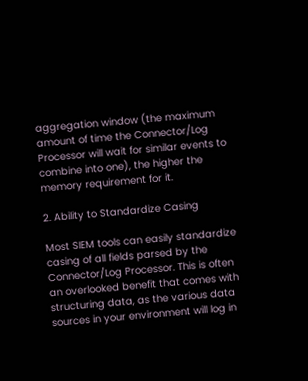aggregation window (the maximum amount of time the Connector/Log Processor will wait for similar events to combine into one), the higher the memory requirement for it.

2. Ability to Standardize Casing

Most SIEM tools can easily standardize casing of all fields parsed by the Connector/Log Processor. This is often an overlooked benefit that comes with structuring data, as the various data sources in your environment will log in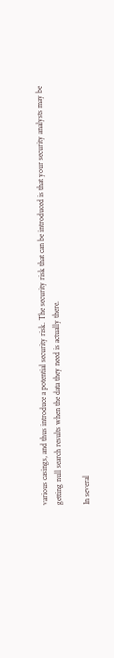various casings, and thus introduce a potential security risk. The security risk that can be introduced is that your security analysts may be getting null search results when the data they need is actually there.

In several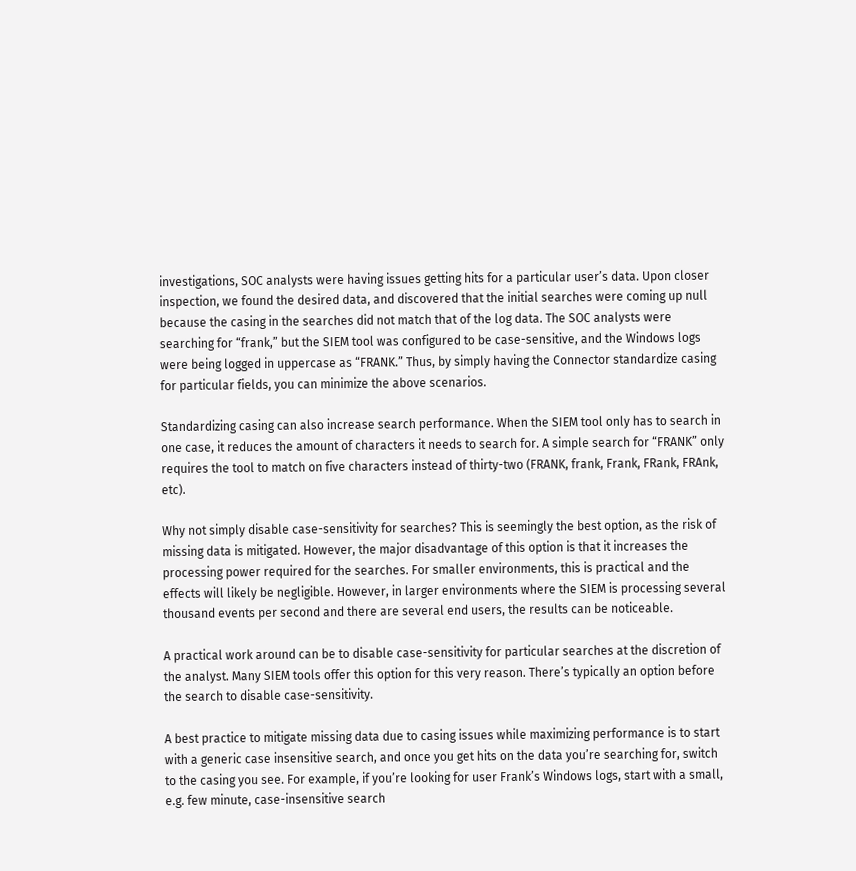investigations, SOC analysts were having issues getting hits for a particular user’s data. Upon closer inspection, we found the desired data, and discovered that the initial searches were coming up null because the casing in the searches did not match that of the log data. The SOC analysts were searching for “frank,” but the SIEM tool was configured to be case-sensitive, and the Windows logs were being logged in uppercase as “FRANK.” Thus, by simply having the Connector standardize casing for particular fields, you can minimize the above scenarios.

Standardizing casing can also increase search performance. When the SIEM tool only has to search in one case, it reduces the amount of characters it needs to search for. A simple search for “FRANK” only requires the tool to match on five characters instead of thirty-two (FRANK, frank, Frank, FRank, FRAnk, etc).

Why not simply disable case-sensitivity for searches? This is seemingly the best option, as the risk of missing data is mitigated. However, the major disadvantage of this option is that it increases the processing power required for the searches. For smaller environments, this is practical and the effects will likely be negligible. However, in larger environments where the SIEM is processing several thousand events per second and there are several end users, the results can be noticeable.

A practical work around can be to disable case-sensitivity for particular searches at the discretion of the analyst. Many SIEM tools offer this option for this very reason. There’s typically an option before the search to disable case-sensitivity.

A best practice to mitigate missing data due to casing issues while maximizing performance is to start with a generic case insensitive search, and once you get hits on the data you’re searching for, switch to the casing you see. For example, if you’re looking for user Frank’s Windows logs, start with a small, e.g. few minute, case-insensitive search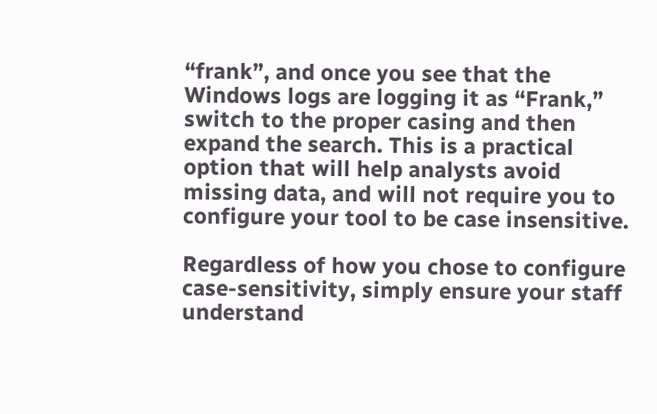“frank”, and once you see that the Windows logs are logging it as “Frank,” switch to the proper casing and then expand the search. This is a practical option that will help analysts avoid missing data, and will not require you to configure your tool to be case insensitive.

Regardless of how you chose to configure case-sensitivity, simply ensure your staff understand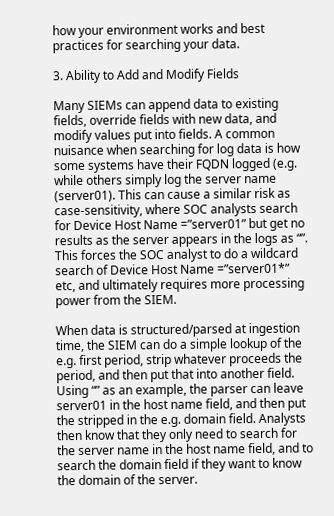how your environment works and best practices for searching your data.

3. Ability to Add and Modify Fields

Many SIEMs can append data to existing fields, override fields with new data, and modify values put into fields. A common nuisance when searching for log data is how some systems have their FQDN logged (e.g. while others simply log the server name (server01). This can cause a similar risk as case-sensitivity, where SOC analysts search for Device Host Name =”server01” but get no results as the server appears in the logs as “”. This forces the SOC analyst to do a wildcard search of Device Host Name =”server01*” etc, and ultimately requires more processing power from the SIEM.

When data is structured/parsed at ingestion time, the SIEM can do a simple lookup of the e.g. first period, strip whatever proceeds the period, and then put that into another field. Using “” as an example, the parser can leave server01 in the host name field, and then put the stripped in the e.g. domain field. Analysts then know that they only need to search for the server name in the host name field, and to search the domain field if they want to know the domain of the server.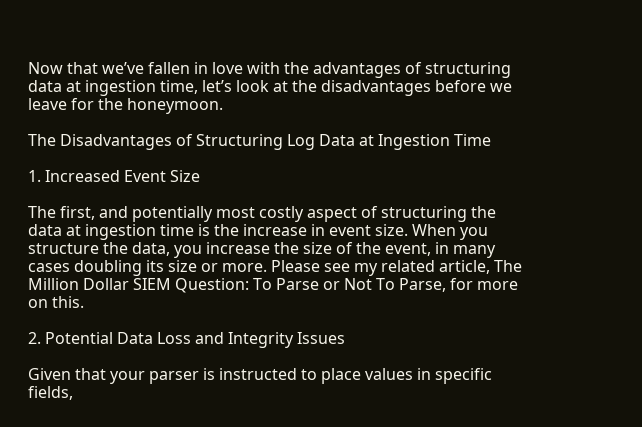Now that we’ve fallen in love with the advantages of structuring data at ingestion time, let’s look at the disadvantages before we leave for the honeymoon.

The Disadvantages of Structuring Log Data at Ingestion Time

1. Increased Event Size

The first, and potentially most costly aspect of structuring the data at ingestion time is the increase in event size. When you structure the data, you increase the size of the event, in many cases doubling its size or more. Please see my related article, The Million Dollar SIEM Question: To Parse or Not To Parse, for more on this.

2. Potential Data Loss and Integrity Issues

Given that your parser is instructed to place values in specific fields,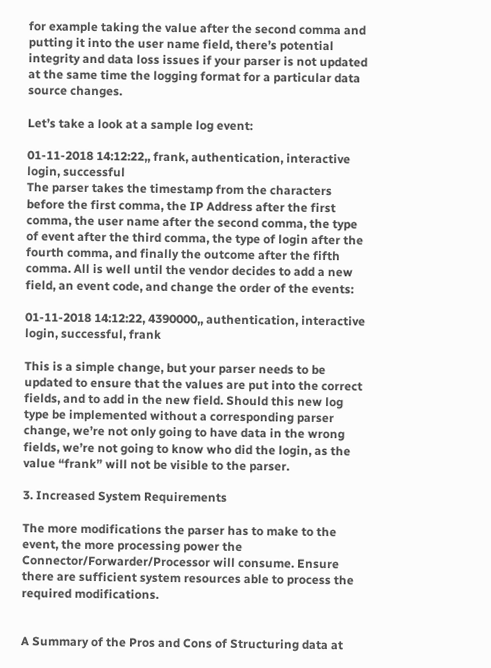for example taking the value after the second comma and putting it into the user name field, there’s potential integrity and data loss issues if your parser is not updated at the same time the logging format for a particular data source changes.

Let’s take a look at a sample log event:

01-11-2018 14:12:22,, frank, authentication, interactive login, successful
The parser takes the timestamp from the characters before the first comma, the IP Address after the first comma, the user name after the second comma, the type of event after the third comma, the type of login after the fourth comma, and finally the outcome after the fifth comma. All is well until the vendor decides to add a new field, an event code, and change the order of the events:

01-11-2018 14:12:22, 4390000,, authentication, interactive login, successful, frank

This is a simple change, but your parser needs to be updated to ensure that the values are put into the correct fields, and to add in the new field. Should this new log type be implemented without a corresponding parser change, we’re not only going to have data in the wrong fields, we’re not going to know who did the login, as the value “frank” will not be visible to the parser.

3. Increased System Requirements

The more modifications the parser has to make to the event, the more processing power the Connector/Forwarder/Processor will consume. Ensure there are sufficient system resources able to process the required modifications.


A Summary of the Pros and Cons of Structuring data at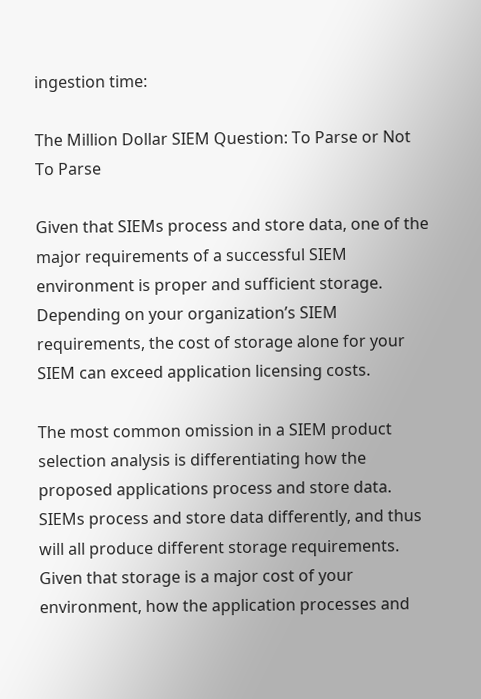ingestion time:

The Million Dollar SIEM Question: To Parse or Not To Parse

Given that SIEMs process and store data, one of the major requirements of a successful SIEM environment is proper and sufficient storage. Depending on your organization’s SIEM requirements, the cost of storage alone for your SIEM can exceed application licensing costs.

The most common omission in a SIEM product selection analysis is differentiating how the proposed applications process and store data. SIEMs process and store data differently, and thus will all produce different storage requirements. Given that storage is a major cost of your environment, how the application processes and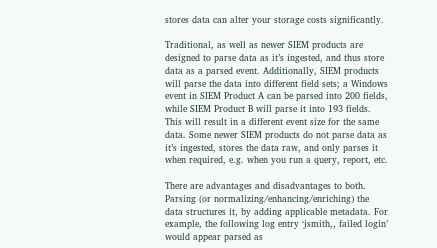stores data can alter your storage costs significantly.

Traditional, as well as newer SIEM products are designed to parse data as it’s ingested, and thus store data as a parsed event. Additionally, SIEM products will parse the data into different field sets; a Windows event in SIEM Product A can be parsed into 200 fields, while SIEM Product B will parse it into 193 fields. This will result in a different event size for the same data. Some newer SIEM products do not parse data as it’s ingested, stores the data raw, and only parses it when required, e.g. when you run a query, report, etc.

There are advantages and disadvantages to both. Parsing (or normalizing/enhancing/enriching) the data structures it, by adding applicable metadata. For example, the following log entry ‘jsmith,, failed login’ would appear parsed as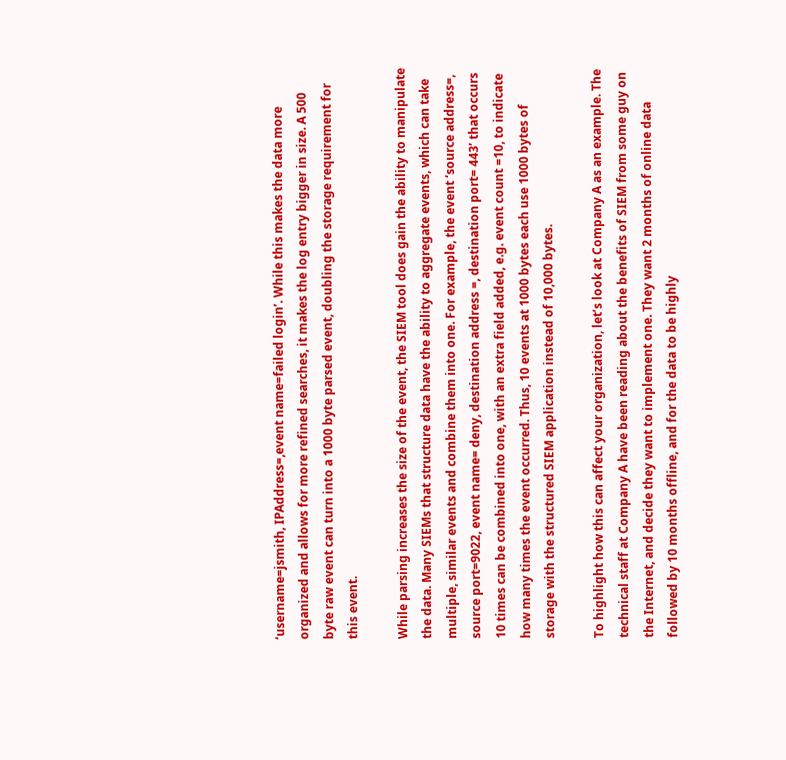‘username=jsmith, IPAddress=,event name=failed login’. While this makes the data more organized and allows for more refined searches, it makes the log entry bigger in size. A 500 byte raw event can turn into a 1000 byte parsed event, doubling the storage requirement for this event.

While parsing increases the size of the event, the SIEM tool does gain the ability to manipulate the data. Many SIEMs that structure data have the ability to aggregate events, which can take multiple, similar events and combine them into one. For example, the event ‘source address=, source port=9022, event name= deny, destination address =, destination port= 443’ that occurs 10 times can be combined into one, with an extra field added, e.g. event count =10, to indicate how many times the event occurred. Thus, 10 events at 1000 bytes each use 1000 bytes of storage with the structured SIEM application instead of 10,000 bytes.

To highlight how this can affect your organization, let’s look at Company A as an example. The technical staff at Company A have been reading about the benefits of SIEM from some guy on the Internet, and decide they want to implement one. They want 2 months of online data followed by 10 months offline, and for the data to be highly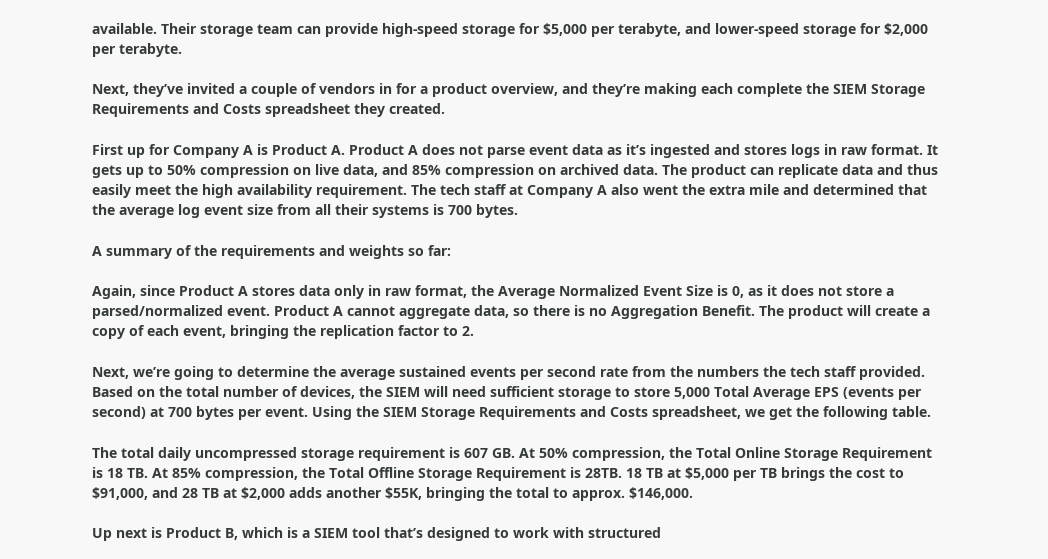available. Their storage team can provide high-speed storage for $5,000 per terabyte, and lower-speed storage for $2,000 per terabyte.

Next, they’ve invited a couple of vendors in for a product overview, and they’re making each complete the SIEM Storage Requirements and Costs spreadsheet they created.

First up for Company A is Product A. Product A does not parse event data as it’s ingested and stores logs in raw format. It gets up to 50% compression on live data, and 85% compression on archived data. The product can replicate data and thus easily meet the high availability requirement. The tech staff at Company A also went the extra mile and determined that the average log event size from all their systems is 700 bytes.

A summary of the requirements and weights so far:

Again, since Product A stores data only in raw format, the Average Normalized Event Size is 0, as it does not store a parsed/normalized event. Product A cannot aggregate data, so there is no Aggregation Benefit. The product will create a copy of each event, bringing the replication factor to 2.

Next, we’re going to determine the average sustained events per second rate from the numbers the tech staff provided. Based on the total number of devices, the SIEM will need sufficient storage to store 5,000 Total Average EPS (events per second) at 700 bytes per event. Using the SIEM Storage Requirements and Costs spreadsheet, we get the following table.

The total daily uncompressed storage requirement is 607 GB. At 50% compression, the Total Online Storage Requirement is 18 TB. At 85% compression, the Total Offline Storage Requirement is 28TB. 18 TB at $5,000 per TB brings the cost to $91,000, and 28 TB at $2,000 adds another $55K, bringing the total to approx. $146,000.

Up next is Product B, which is a SIEM tool that’s designed to work with structured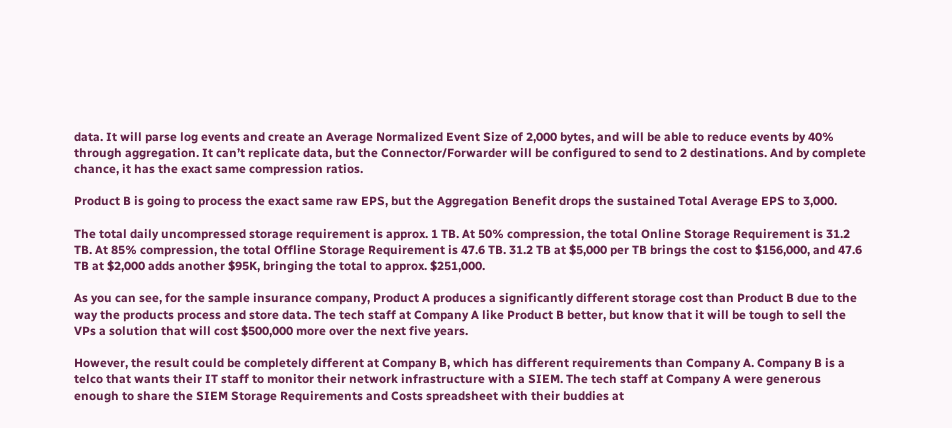data. It will parse log events and create an Average Normalized Event Size of 2,000 bytes, and will be able to reduce events by 40% through aggregation. It can’t replicate data, but the Connector/Forwarder will be configured to send to 2 destinations. And by complete chance, it has the exact same compression ratios.

Product B is going to process the exact same raw EPS, but the Aggregation Benefit drops the sustained Total Average EPS to 3,000.

The total daily uncompressed storage requirement is approx. 1 TB. At 50% compression, the total Online Storage Requirement is 31.2 TB. At 85% compression, the total Offline Storage Requirement is 47.6 TB. 31.2 TB at $5,000 per TB brings the cost to $156,000, and 47.6 TB at $2,000 adds another $95K, bringing the total to approx. $251,000.

As you can see, for the sample insurance company, Product A produces a significantly different storage cost than Product B due to the way the products process and store data. The tech staff at Company A like Product B better, but know that it will be tough to sell the VPs a solution that will cost $500,000 more over the next five years.

However, the result could be completely different at Company B, which has different requirements than Company A. Company B is a telco that wants their IT staff to monitor their network infrastructure with a SIEM. The tech staff at Company A were generous enough to share the SIEM Storage Requirements and Costs spreadsheet with their buddies at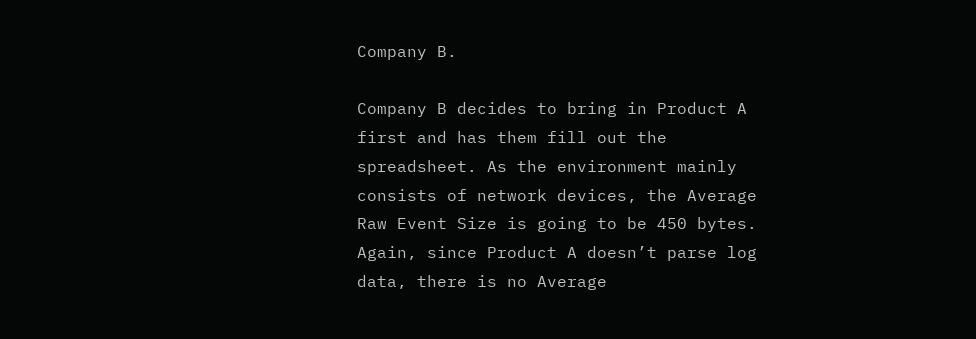Company B.

Company B decides to bring in Product A first and has them fill out the spreadsheet. As the environment mainly consists of network devices, the Average Raw Event Size is going to be 450 bytes. Again, since Product A doesn’t parse log data, there is no Average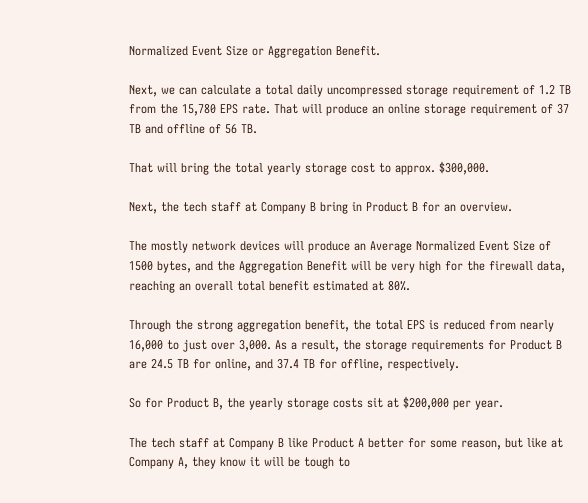Normalized Event Size or Aggregation Benefit.

Next, we can calculate a total daily uncompressed storage requirement of 1.2 TB from the 15,780 EPS rate. That will produce an online storage requirement of 37 TB and offline of 56 TB.

That will bring the total yearly storage cost to approx. $300,000.

Next, the tech staff at Company B bring in Product B for an overview.

The mostly network devices will produce an Average Normalized Event Size of 1500 bytes, and the Aggregation Benefit will be very high for the firewall data, reaching an overall total benefit estimated at 80%.

Through the strong aggregation benefit, the total EPS is reduced from nearly 16,000 to just over 3,000. As a result, the storage requirements for Product B are 24.5 TB for online, and 37.4 TB for offline, respectively.

So for Product B, the yearly storage costs sit at $200,000 per year.

The tech staff at Company B like Product A better for some reason, but like at Company A, they know it will be tough to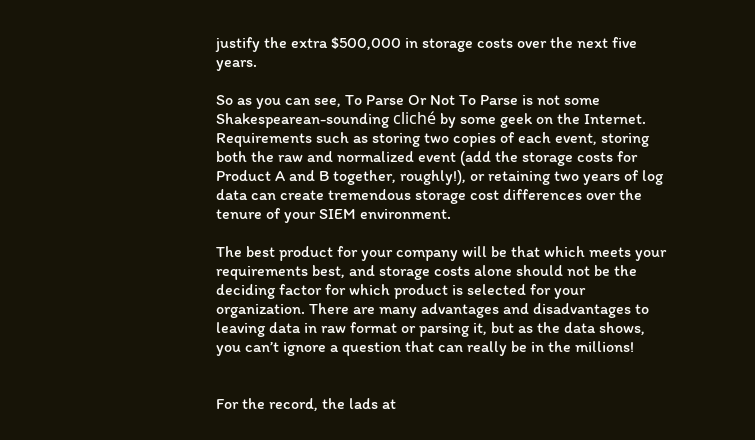justify the extra $500,000 in storage costs over the next five years.

So as you can see, To Parse Or Not To Parse is not some Shakespearean-sounding cliché by some geek on the Internet. Requirements such as storing two copies of each event, storing both the raw and normalized event (add the storage costs for Product A and B together, roughly!), or retaining two years of log data can create tremendous storage cost differences over the tenure of your SIEM environment.

The best product for your company will be that which meets your requirements best, and storage costs alone should not be the deciding factor for which product is selected for your organization. There are many advantages and disadvantages to leaving data in raw format or parsing it, but as the data shows, you can’t ignore a question that can really be in the millions!


For the record, the lads at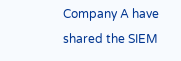Company A have shared the SIEM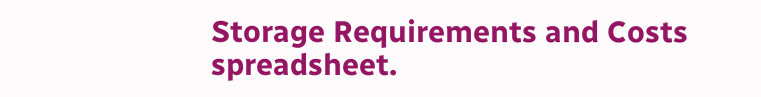Storage Requirements and Costs spreadsheet.